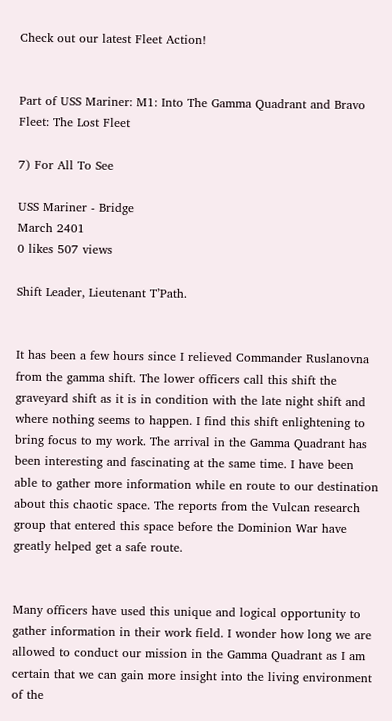Check out our latest Fleet Action!


Part of USS Mariner: M1: Into The Gamma Quadrant and Bravo Fleet: The Lost Fleet

7) For All To See

USS Mariner - Bridge
March 2401
0 likes 507 views

Shift Leader, Lieutenant T’Path.


It has been a few hours since I relieved Commander Ruslanovna from the gamma shift. The lower officers call this shift the graveyard shift as it is in condition with the late night shift and where nothing seems to happen. I find this shift enlightening to bring focus to my work. The arrival in the Gamma Quadrant has been interesting and fascinating at the same time. I have been able to gather more information while en route to our destination about this chaotic space. The reports from the Vulcan research group that entered this space before the Dominion War have greatly helped get a safe route.


Many officers have used this unique and logical opportunity to gather information in their work field. I wonder how long we are allowed to conduct our mission in the Gamma Quadrant as I am certain that we can gain more insight into the living environment of the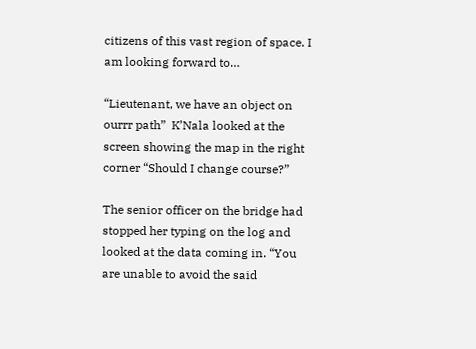citizens of this vast region of space. I am looking forward to…

“Lieutenant, we have an object on ourrr path”  K’Nala looked at the screen showing the map in the right corner “Should I change course?”

The senior officer on the bridge had stopped her typing on the log and looked at the data coming in. “You are unable to avoid the said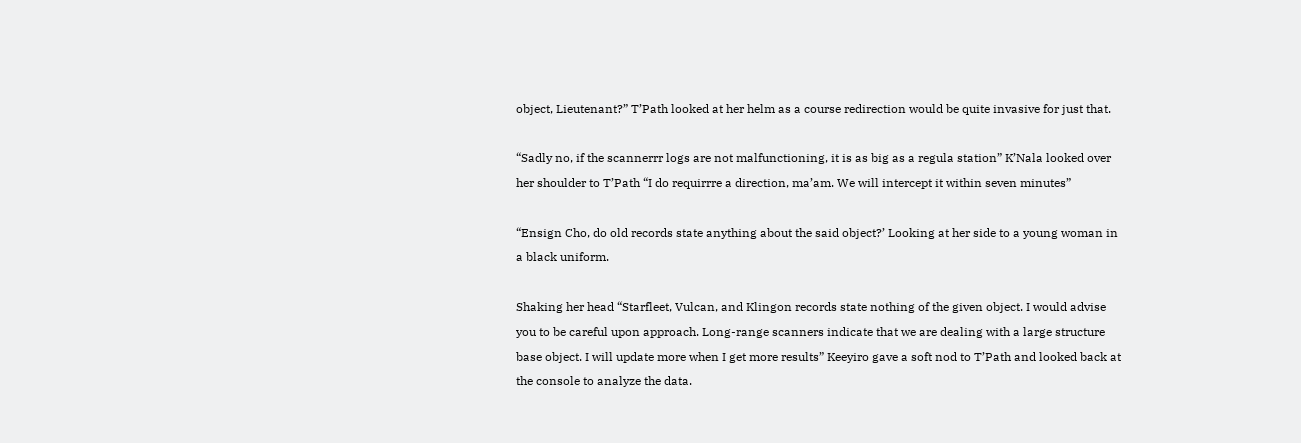object, Lieutenant?” T’Path looked at her helm as a course redirection would be quite invasive for just that.

“Sadly no, if the scannerrr logs are not malfunctioning, it is as big as a regula station” K’Nala looked over her shoulder to T’Path “I do requirrre a direction, ma’am. We will intercept it within seven minutes”

“Ensign Cho, do old records state anything about the said object?’ Looking at her side to a young woman in a black uniform.

Shaking her head “Starfleet, Vulcan, and Klingon records state nothing of the given object. I would advise you to be careful upon approach. Long-range scanners indicate that we are dealing with a large structure base object. I will update more when I get more results” Keeyiro gave a soft nod to T’Path and looked back at the console to analyze the data.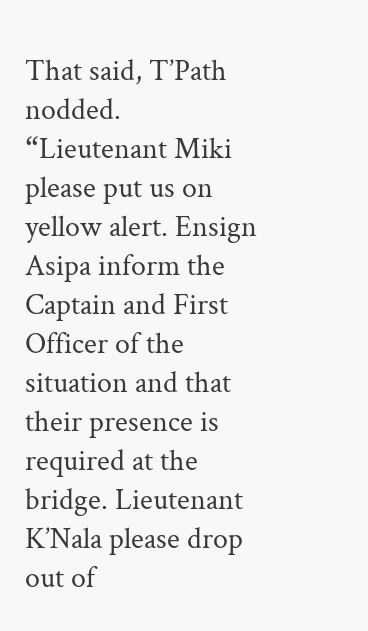That said, T’Path nodded. “Lieutenant Miki please put us on yellow alert. Ensign Asipa inform the Captain and First Officer of the situation and that their presence is required at the bridge. Lieutenant K’Nala please drop out of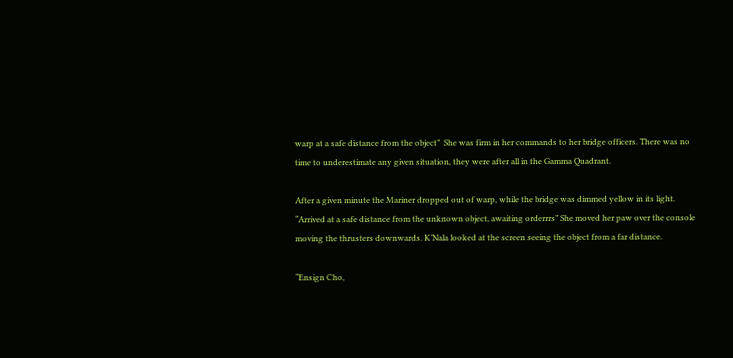warp at a safe distance from the object”  She was firm in her commands to her bridge officers. There was no time to underestimate any given situation, they were after all in the Gamma Quadrant.

After a given minute the Mariner dropped out of warp, while the bridge was dimmed yellow in its light. “Arrived at a safe distance from the unknown object, awaiting orderrrs” She moved her paw over the console moving the thrusters downwards. K’Nala looked at the screen seeing the object from a far distance.

“Ensign Cho,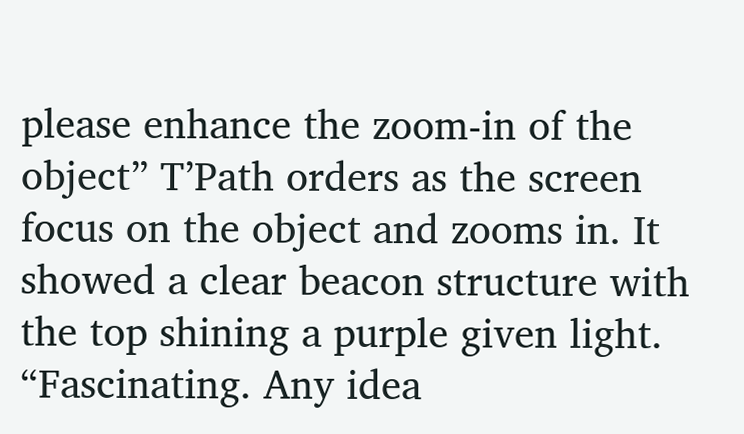please enhance the zoom-in of the object” T’Path orders as the screen focus on the object and zooms in. It showed a clear beacon structure with the top shining a purple given light. “Fascinating. Any idea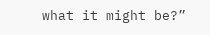what it might be?”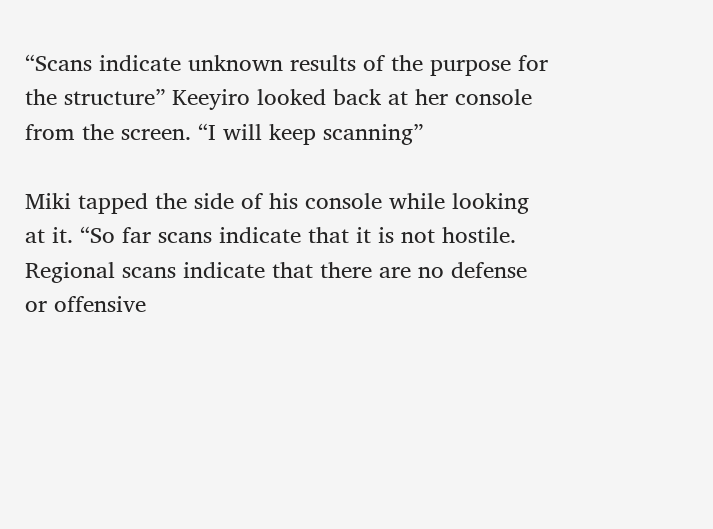“Scans indicate unknown results of the purpose for the structure” Keeyiro looked back at her console from the screen. “I will keep scanning”

Miki tapped the side of his console while looking at it. “So far scans indicate that it is not hostile. Regional scans indicate that there are no defense or offensive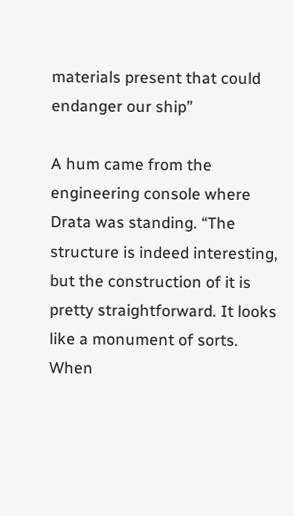materials present that could endanger our ship”

A hum came from the engineering console where Drata was standing. “The structure is indeed interesting, but the construction of it is pretty straightforward. It looks like a monument of sorts. When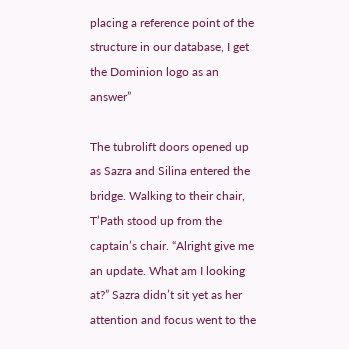placing a reference point of the structure in our database, I get the Dominion logo as an answer”

The tubrolift doors opened up as Sazra and Silina entered the bridge. Walking to their chair, T’Path stood up from the captain’s chair. “Alright give me an update. What am I looking at?” Sazra didn’t sit yet as her attention and focus went to the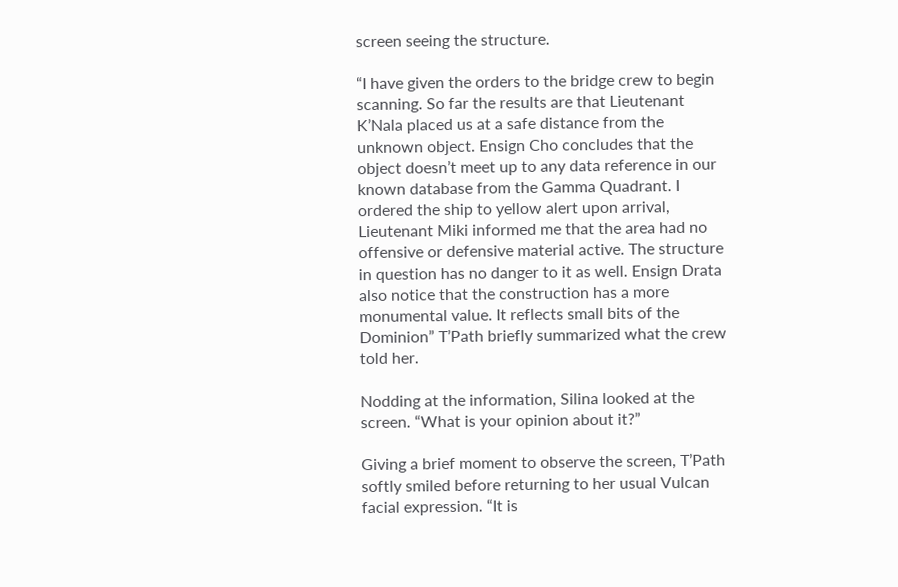screen seeing the structure.

“I have given the orders to the bridge crew to begin scanning. So far the results are that Lieutenant K’Nala placed us at a safe distance from the unknown object. Ensign Cho concludes that the object doesn’t meet up to any data reference in our known database from the Gamma Quadrant. I ordered the ship to yellow alert upon arrival, Lieutenant Miki informed me that the area had no offensive or defensive material active. The structure in question has no danger to it as well. Ensign Drata also notice that the construction has a more monumental value. It reflects small bits of the Dominion” T’Path briefly summarized what the crew told her.

Nodding at the information, Silina looked at the screen. “What is your opinion about it?”

Giving a brief moment to observe the screen, T’Path softly smiled before returning to her usual Vulcan facial expression. “It is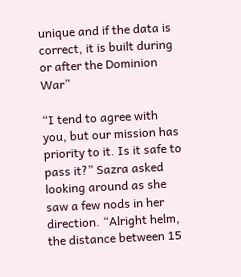unique and if the data is correct, it is built during or after the Dominion War”

“I tend to agree with you, but our mission has priority to it. Is it safe to pass it?” Sazra asked looking around as she saw a few nods in her direction. “Alright helm, the distance between 15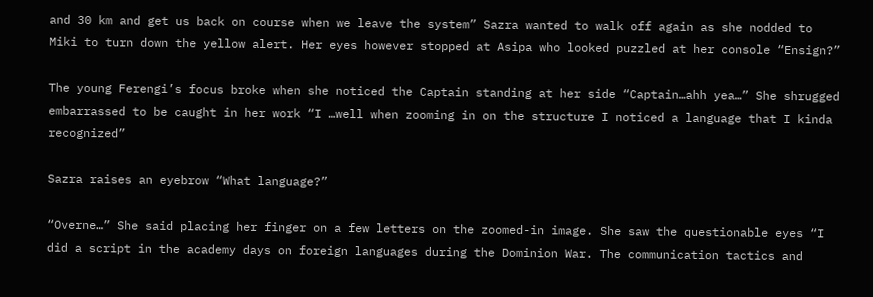and 30 km and get us back on course when we leave the system” Sazra wanted to walk off again as she nodded to Miki to turn down the yellow alert. Her eyes however stopped at Asipa who looked puzzled at her console “Ensign?”

The young Ferengi’s focus broke when she noticed the Captain standing at her side “Captain…ahh yea…” She shrugged embarrassed to be caught in her work “I …well when zooming in on the structure I noticed a language that I kinda recognized”

Sazra raises an eyebrow “What language?”

“Overne…” She said placing her finger on a few letters on the zoomed-in image. She saw the questionable eyes “I did a script in the academy days on foreign languages during the Dominion War. The communication tactics and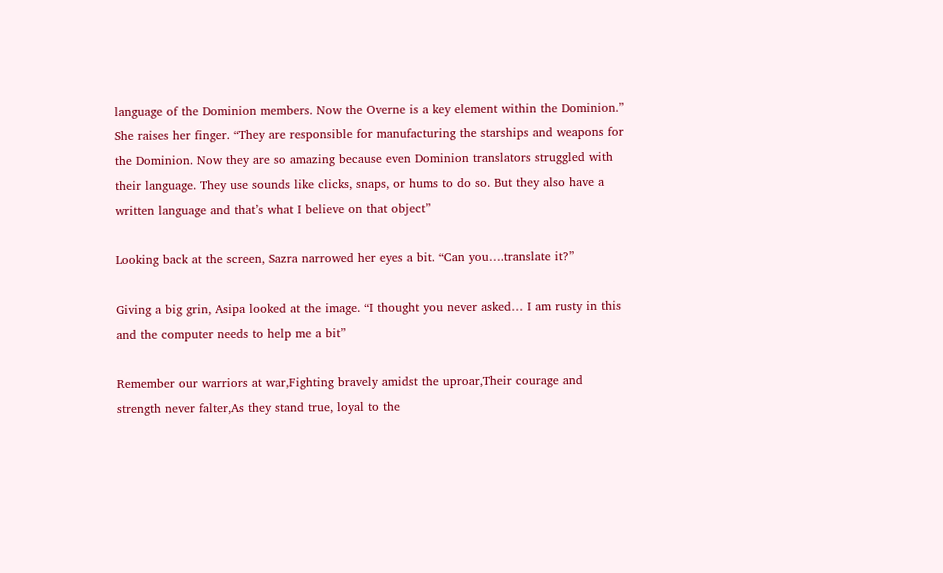language of the Dominion members. Now the Overne is a key element within the Dominion.” She raises her finger. “They are responsible for manufacturing the starships and weapons for the Dominion. Now they are so amazing because even Dominion translators struggled with their language. They use sounds like clicks, snaps, or hums to do so. But they also have a written language and that’s what I believe on that object”

Looking back at the screen, Sazra narrowed her eyes a bit. “Can you….translate it?”

Giving a big grin, Asipa looked at the image. “I thought you never asked… I am rusty in this and the computer needs to help me a bit”

Remember our warriors at war,Fighting bravely amidst the uproar,Their courage and strength never falter,As they stand true, loyal to the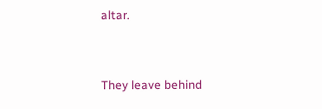altar.


They leave behind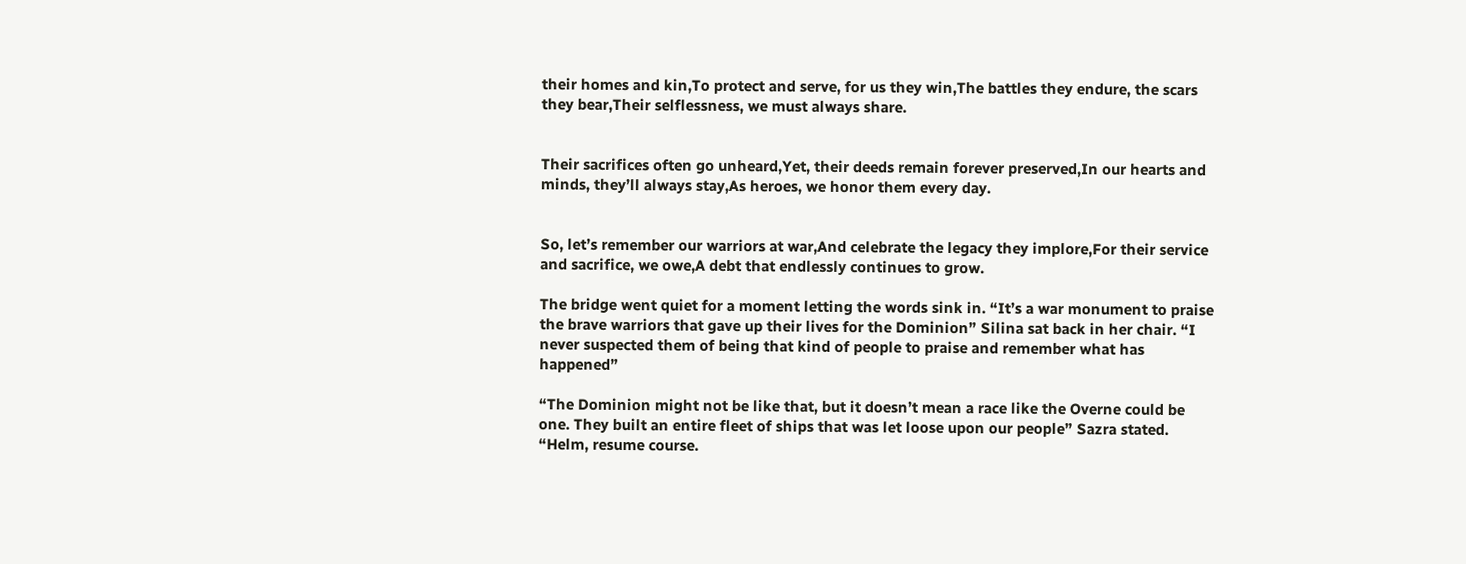their homes and kin,To protect and serve, for us they win,The battles they endure, the scars they bear,Their selflessness, we must always share.


Their sacrifices often go unheard,Yet, their deeds remain forever preserved,In our hearts and minds, they’ll always stay,As heroes, we honor them every day.


So, let’s remember our warriors at war,And celebrate the legacy they implore,For their service and sacrifice, we owe,A debt that endlessly continues to grow.

The bridge went quiet for a moment letting the words sink in. “It’s a war monument to praise the brave warriors that gave up their lives for the Dominion” Silina sat back in her chair. “I never suspected them of being that kind of people to praise and remember what has happened”

“The Dominion might not be like that, but it doesn’t mean a race like the Overne could be one. They built an entire fleet of ships that was let loose upon our people” Sazra stated. “Helm, resume course.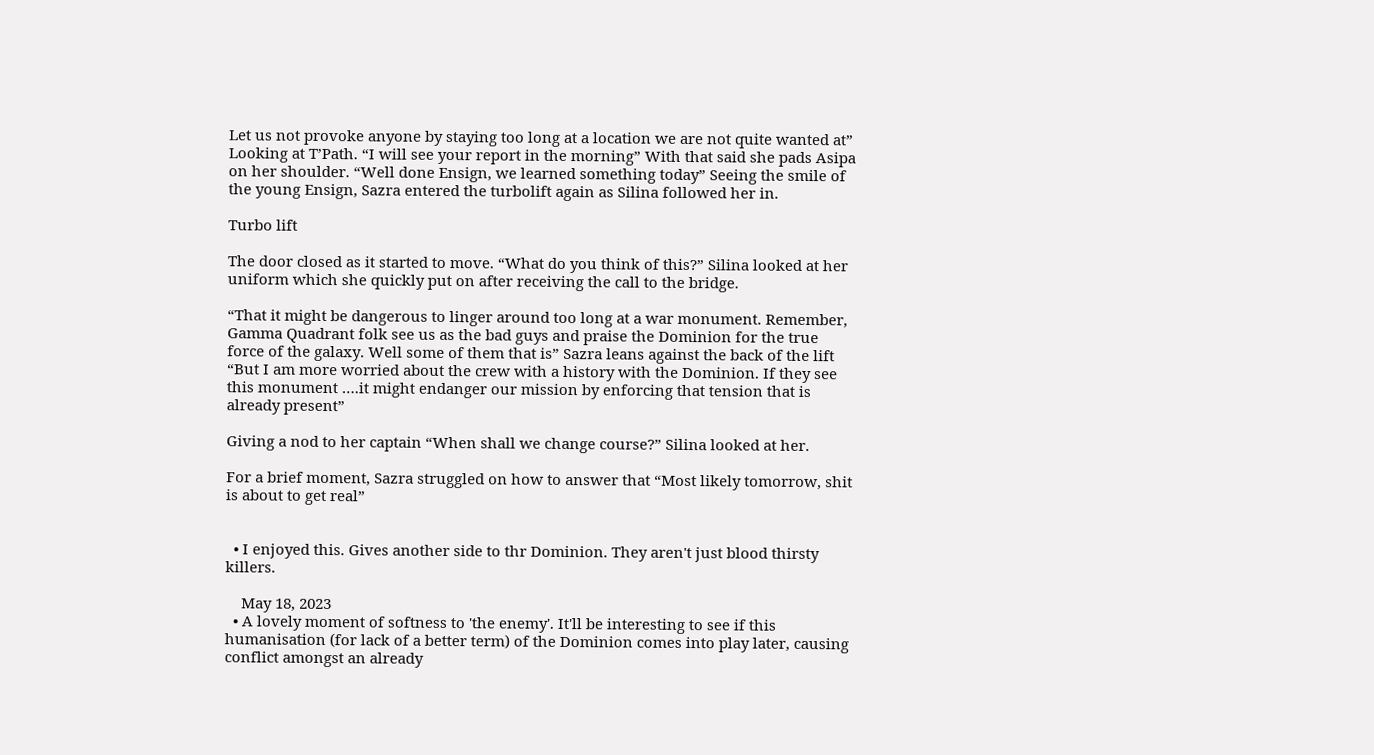Let us not provoke anyone by staying too long at a location we are not quite wanted at” Looking at T’Path. “I will see your report in the morning” With that said she pads Asipa on her shoulder. “Well done Ensign, we learned something today” Seeing the smile of the young Ensign, Sazra entered the turbolift again as Silina followed her in.

Turbo lift

The door closed as it started to move. “What do you think of this?” Silina looked at her uniform which she quickly put on after receiving the call to the bridge.

“That it might be dangerous to linger around too long at a war monument. Remember, Gamma Quadrant folk see us as the bad guys and praise the Dominion for the true force of the galaxy. Well some of them that is” Sazra leans against the back of the lift “But I am more worried about the crew with a history with the Dominion. If they see this monument ….it might endanger our mission by enforcing that tension that is already present”

Giving a nod to her captain “When shall we change course?” Silina looked at her.

For a brief moment, Sazra struggled on how to answer that “Most likely tomorrow, shit is about to get real”


  • I enjoyed this. Gives another side to thr Dominion. They aren't just blood thirsty killers.

    May 18, 2023
  • A lovely moment of softness to 'the enemy'. It'll be interesting to see if this humanisation (for lack of a better term) of the Dominion comes into play later, causing conflict amongst an already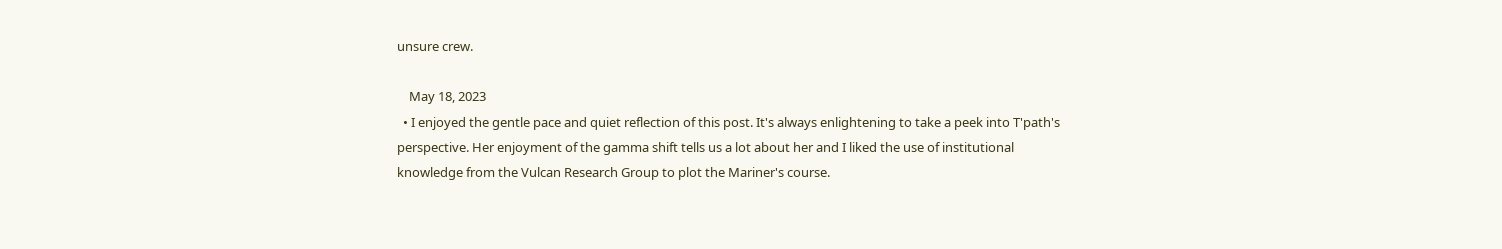unsure crew.

    May 18, 2023
  • I enjoyed the gentle pace and quiet reflection of this post. It's always enlightening to take a peek into T'path's perspective. Her enjoyment of the gamma shift tells us a lot about her and I liked the use of institutional knowledge from the Vulcan Research Group to plot the Mariner's course.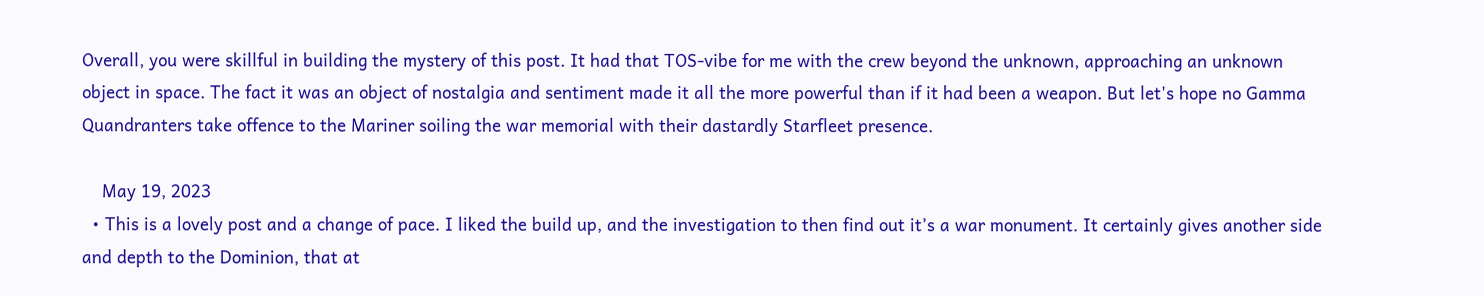Overall, you were skillful in building the mystery of this post. It had that TOS-vibe for me with the crew beyond the unknown, approaching an unknown object in space. The fact it was an object of nostalgia and sentiment made it all the more powerful than if it had been a weapon. But let's hope no Gamma Quandranters take offence to the Mariner soiling the war memorial with their dastardly Starfleet presence.

    May 19, 2023
  • This is a lovely post and a change of pace. I liked the build up, and the investigation to then find out it’s a war monument. It certainly gives another side and depth to the Dominion, that at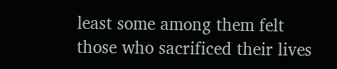least some among them felt those who sacrificed their lives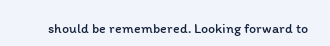should be remembered. Looking forward to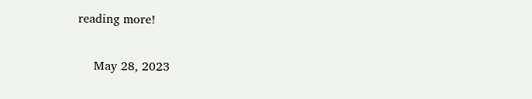reading more!

    May 28, 2023